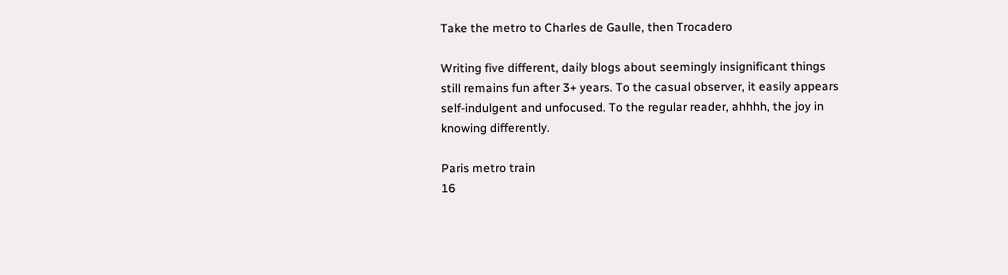Take the metro to Charles de Gaulle, then Trocadero

Writing five different, daily blogs about seemingly insignificant things still remains fun after 3+ years. To the casual observer, it easily appears self-indulgent and unfocused. To the regular reader, ahhhh, the joy in knowing differently.

Paris metro train
16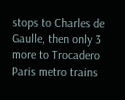stops to Charles de Gaulle, then only 3 more to Trocadero
Paris metro trains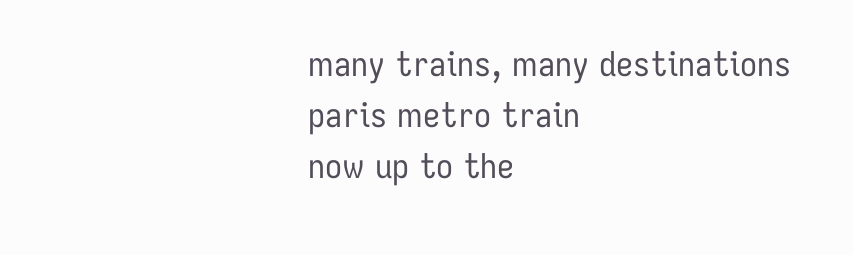many trains, many destinations
paris metro train
now up to the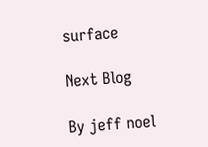surface

Next Blog

By jeff noel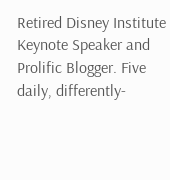Retired Disney Institute Keynote Speaker and Prolific Blogger. Five daily, differently-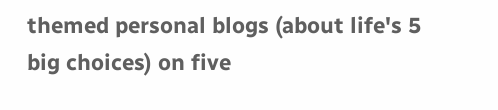themed personal blogs (about life's 5 big choices) on five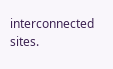interconnected sites.